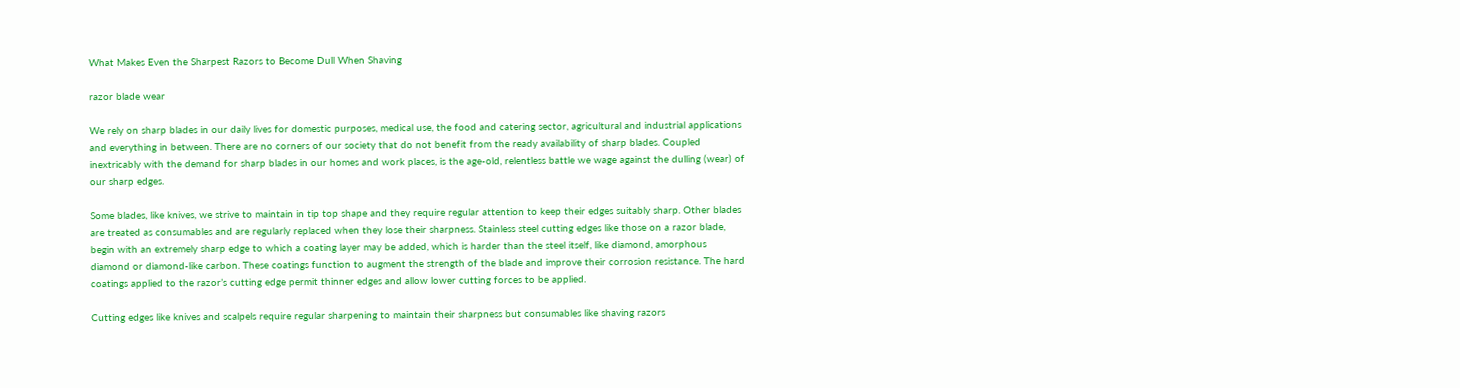What Makes Even the Sharpest Razors to Become Dull When Shaving

razor blade wear

We rely on sharp blades in our daily lives for domestic purposes, medical use, the food and catering sector, agricultural and industrial applications and everything in between. There are no corners of our society that do not benefit from the ready availability of sharp blades. Coupled inextricably with the demand for sharp blades in our homes and work places, is the age-old, relentless battle we wage against the dulling (wear) of our sharp edges.

Some blades, like knives, we strive to maintain in tip top shape and they require regular attention to keep their edges suitably sharp. Other blades are treated as consumables and are regularly replaced when they lose their sharpness. Stainless steel cutting edges like those on a razor blade, begin with an extremely sharp edge to which a coating layer may be added, which is harder than the steel itself, like diamond, amorphous diamond or diamond-like carbon. These coatings function to augment the strength of the blade and improve their corrosion resistance. The hard coatings applied to the razor’s cutting edge permit thinner edges and allow lower cutting forces to be applied.

Cutting edges like knives and scalpels require regular sharpening to maintain their sharpness but consumables like shaving razors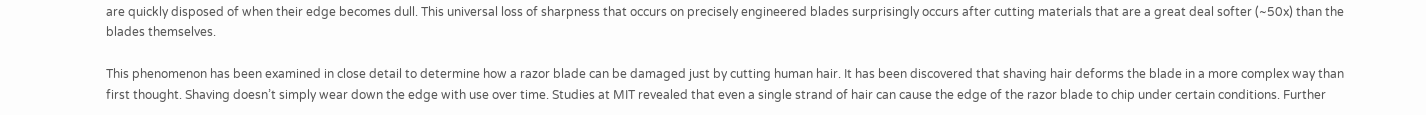are quickly disposed of when their edge becomes dull. This universal loss of sharpness that occurs on precisely engineered blades surprisingly occurs after cutting materials that are a great deal softer (~50x) than the blades themselves.

This phenomenon has been examined in close detail to determine how a razor blade can be damaged just by cutting human hair. It has been discovered that shaving hair deforms the blade in a more complex way than first thought. Shaving doesn’t simply wear down the edge with use over time. Studies at MIT revealed that even a single strand of hair can cause the edge of the razor blade to chip under certain conditions. Further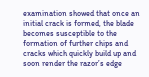examination showed that once an initial crack is formed, the blade becomes susceptible to the formation of further chips and cracks which quickly build up and soon render the razor’s edge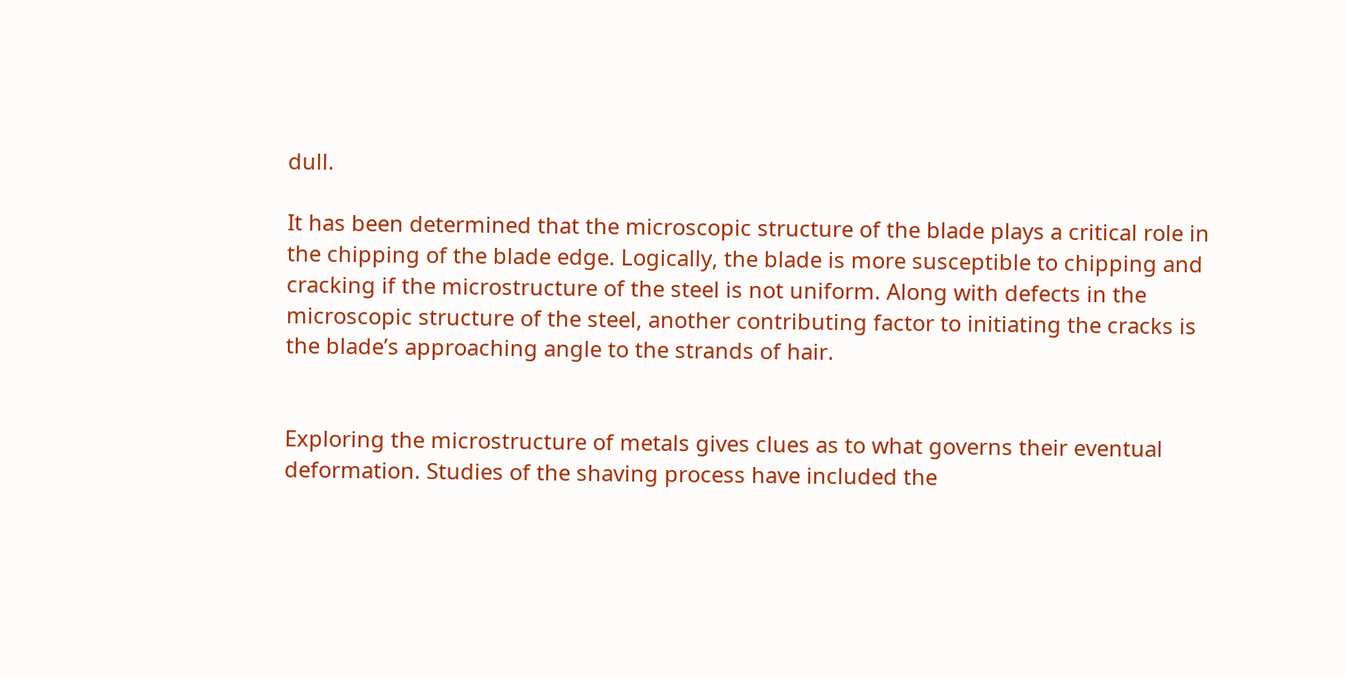dull.

It has been determined that the microscopic structure of the blade plays a critical role in the chipping of the blade edge. Logically, the blade is more susceptible to chipping and cracking if the microstructure of the steel is not uniform. Along with defects in the microscopic structure of the steel, another contributing factor to initiating the cracks is the blade’s approaching angle to the strands of hair.


Exploring the microstructure of metals gives clues as to what governs their eventual deformation. Studies of the shaving process have included the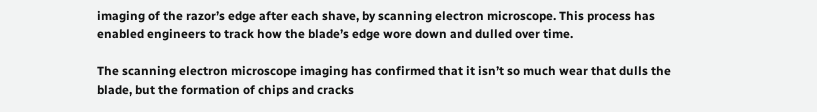imaging of the razor’s edge after each shave, by scanning electron microscope. This process has enabled engineers to track how the blade’s edge wore down and dulled over time.

The scanning electron microscope imaging has confirmed that it isn’t so much wear that dulls the blade, but the formation of chips and cracks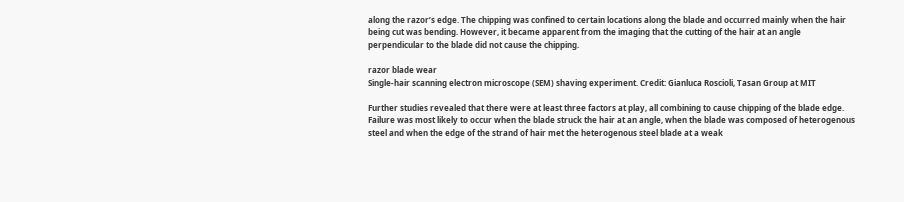along the razor’s edge. The chipping was confined to certain locations along the blade and occurred mainly when the hair being cut was bending. However, it became apparent from the imaging that the cutting of the hair at an angle perpendicular to the blade did not cause the chipping.

razor blade wear
Single-hair scanning electron microscope (SEM) shaving experiment. Credit: Gianluca Roscioli, Tasan Group at MIT

Further studies revealed that there were at least three factors at play, all combining to cause chipping of the blade edge. Failure was most likely to occur when the blade struck the hair at an angle, when the blade was composed of heterogenous steel and when the edge of the strand of hair met the heterogenous steel blade at a weak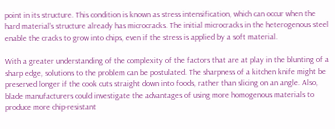point in its structure. This condition is known as stress intensification, which can occur when the hard material’s structure already has microcracks. The initial microcracks in the heterogenous steel enable the cracks to grow into chips, even if the stress is applied by a soft material.

With a greater understanding of the complexity of the factors that are at play in the blunting of a sharp edge, solutions to the problem can be postulated. The sharpness of a kitchen knife might be preserved longer if the cook cuts straight down into foods, rather than slicing on an angle. Also, blade manufacturers could investigate the advantages of using more homogenous materials to produce more chip-resistant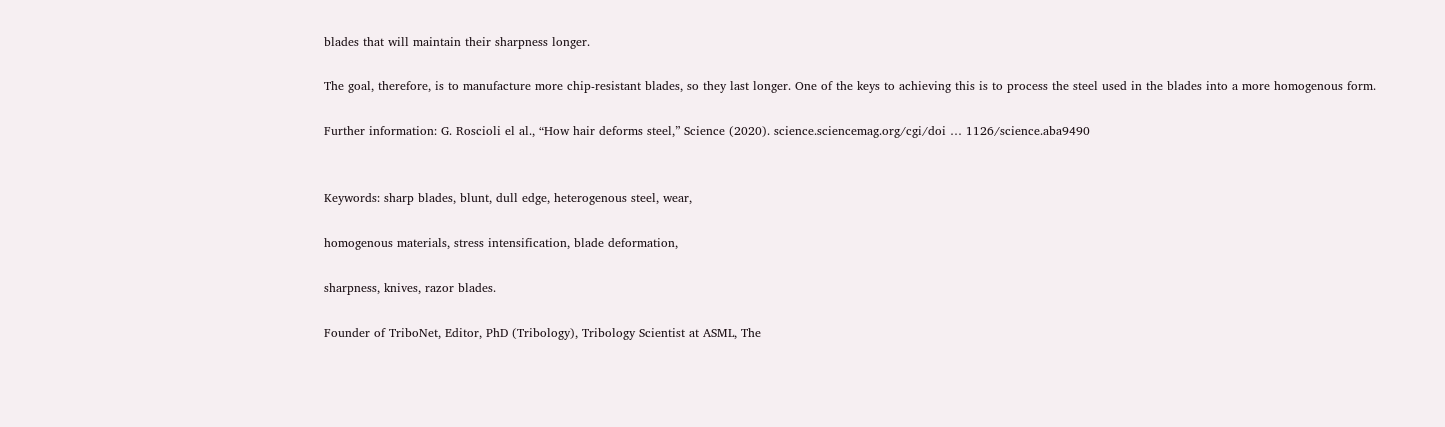blades that will maintain their sharpness longer.

The goal, therefore, is to manufacture more chip-resistant blades, so they last longer. One of the keys to achieving this is to process the steel used in the blades into a more homogenous form.

Further information: G. Roscioli el al., “How hair deforms steel,” Science (2020). science.sciencemag.org/cgi/doi … 1126/science.aba9490


Keywords: sharp blades, blunt, dull edge, heterogenous steel, wear,

homogenous materials, stress intensification, blade deformation,

sharpness, knives, razor blades.

Founder of TriboNet, Editor, PhD (Tribology), Tribology Scientist at ASML, The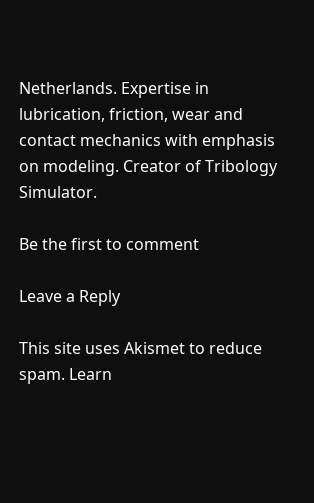Netherlands. Expertise in lubrication, friction, wear and contact mechanics with emphasis on modeling. Creator of Tribology Simulator.

Be the first to comment

Leave a Reply

This site uses Akismet to reduce spam. Learn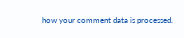how your comment data is processed.